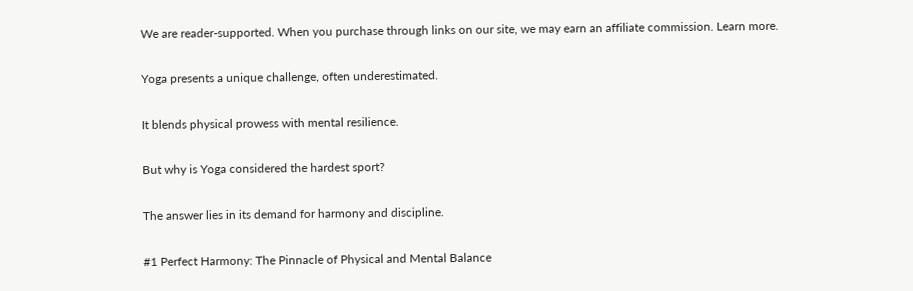We are reader-supported. When you purchase through links on our site, we may earn an affiliate commission. Learn more.

Yoga presents a unique challenge, often underestimated.

It blends physical prowess with mental resilience.

But why is Yoga considered the hardest sport?

The answer lies in its demand for harmony and discipline.

#1 Perfect Harmony: The Pinnacle of Physical and Mental Balance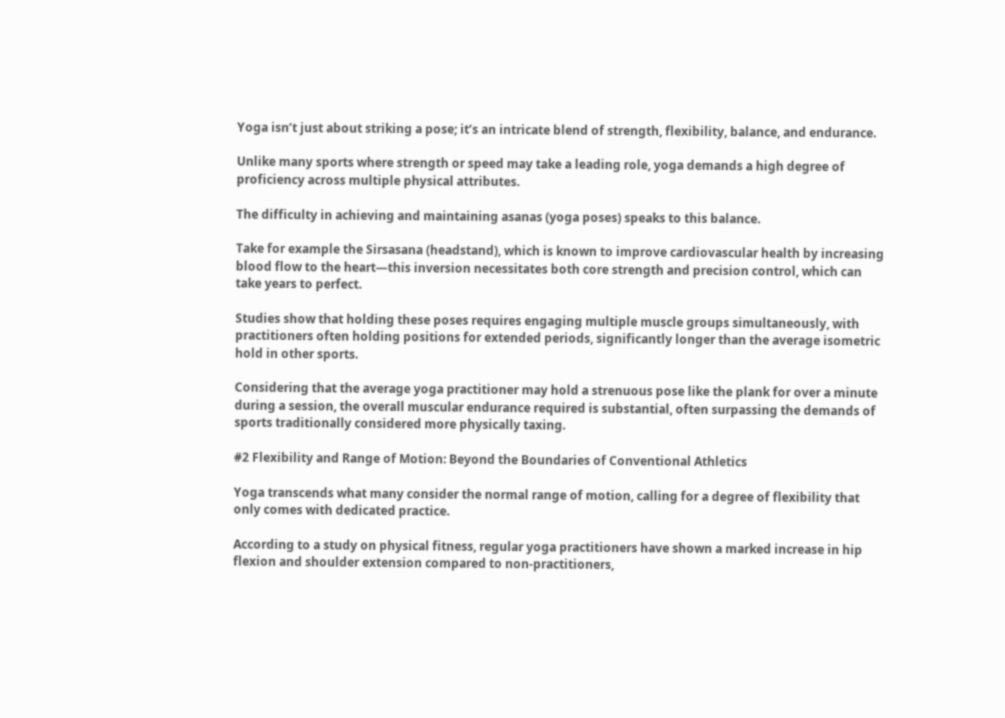Yoga isn’t just about striking a pose; it’s an intricate blend of strength, flexibility, balance, and endurance.

Unlike many sports where strength or speed may take a leading role, yoga demands a high degree of proficiency across multiple physical attributes.

The difficulty in achieving and maintaining asanas (yoga poses) speaks to this balance.

Take for example the Sirsasana (headstand), which is known to improve cardiovascular health by increasing blood flow to the heart—this inversion necessitates both core strength and precision control, which can take years to perfect.

Studies show that holding these poses requires engaging multiple muscle groups simultaneously, with practitioners often holding positions for extended periods, significantly longer than the average isometric hold in other sports.

Considering that the average yoga practitioner may hold a strenuous pose like the plank for over a minute during a session, the overall muscular endurance required is substantial, often surpassing the demands of sports traditionally considered more physically taxing.

#2 Flexibility and Range of Motion: Beyond the Boundaries of Conventional Athletics

Yoga transcends what many consider the normal range of motion, calling for a degree of flexibility that only comes with dedicated practice.

According to a study on physical fitness, regular yoga practitioners have shown a marked increase in hip flexion and shoulder extension compared to non-practitioners,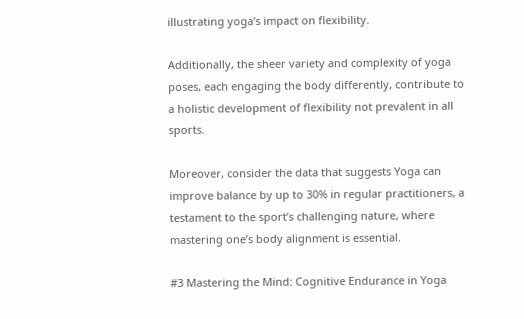illustrating yoga’s impact on flexibility.

Additionally, the sheer variety and complexity of yoga poses, each engaging the body differently, contribute to a holistic development of flexibility not prevalent in all sports.

Moreover, consider the data that suggests Yoga can improve balance by up to 30% in regular practitioners, a testament to the sport’s challenging nature, where mastering one’s body alignment is essential.

#3 Mastering the Mind: Cognitive Endurance in Yoga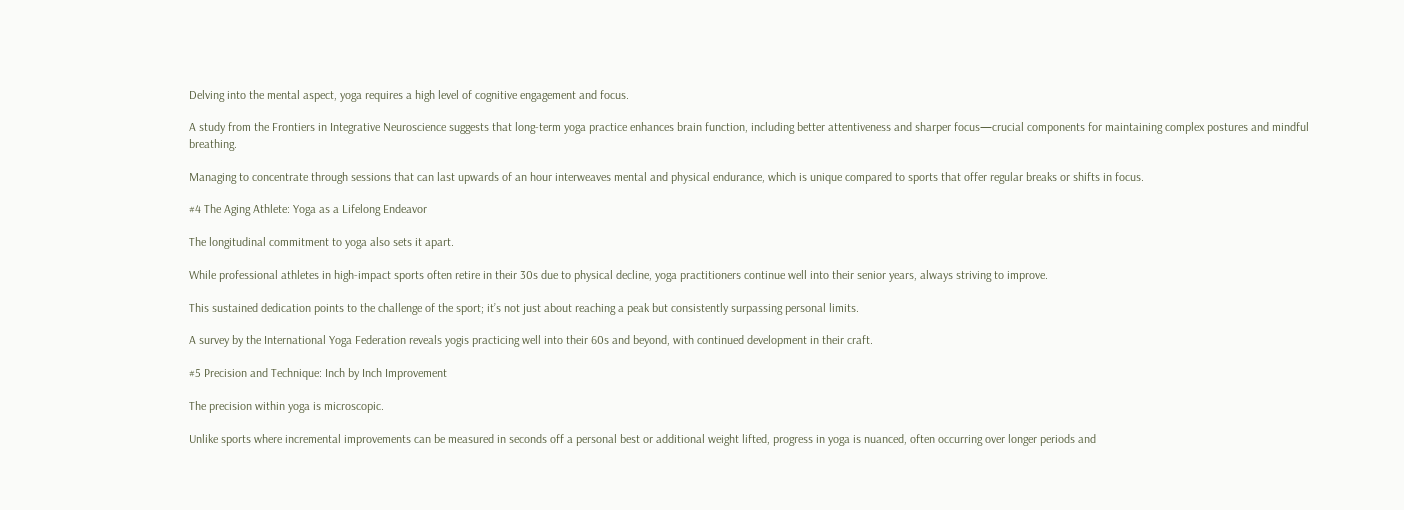Delving into the mental aspect, yoga requires a high level of cognitive engagement and focus.

A study from the Frontiers in Integrative Neuroscience suggests that long-term yoga practice enhances brain function, including better attentiveness and sharper focus—crucial components for maintaining complex postures and mindful breathing.

Managing to concentrate through sessions that can last upwards of an hour interweaves mental and physical endurance, which is unique compared to sports that offer regular breaks or shifts in focus.

#4 The Aging Athlete: Yoga as a Lifelong Endeavor

The longitudinal commitment to yoga also sets it apart.

While professional athletes in high-impact sports often retire in their 30s due to physical decline, yoga practitioners continue well into their senior years, always striving to improve.

This sustained dedication points to the challenge of the sport; it’s not just about reaching a peak but consistently surpassing personal limits.

A survey by the International Yoga Federation reveals yogis practicing well into their 60s and beyond, with continued development in their craft.

#5 Precision and Technique: Inch by Inch Improvement

The precision within yoga is microscopic.

Unlike sports where incremental improvements can be measured in seconds off a personal best or additional weight lifted, progress in yoga is nuanced, often occurring over longer periods and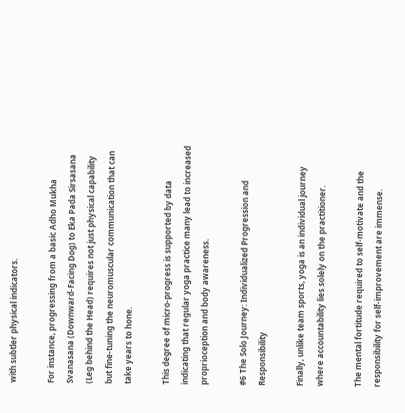with subtler physical indicators.

For instance, progressing from a basic Adho Mukha Svanasana (Downward-Facing Dog) to Eka Pada Sirsasana (Leg behind the Head) requires not just physical capability but fine-tuning the neuromuscular communication that can take years to hone.

This degree of micro-progress is supported by data indicating that regular yoga practice many lead to increased proprioception and body awareness.

#6 The Solo Journey: Individualized Progression and Responsibility

Finally, unlike team sports, yoga is an individual journey where accountability lies solely on the practitioner.

The mental fortitude required to self-motivate and the responsibility for self-improvement are immense.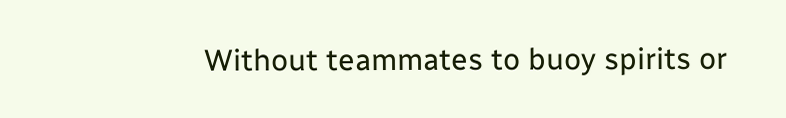Without teammates to buoy spirits or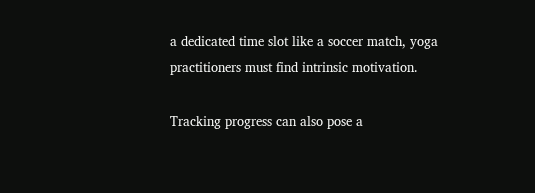a dedicated time slot like a soccer match, yoga practitioners must find intrinsic motivation.

Tracking progress can also pose a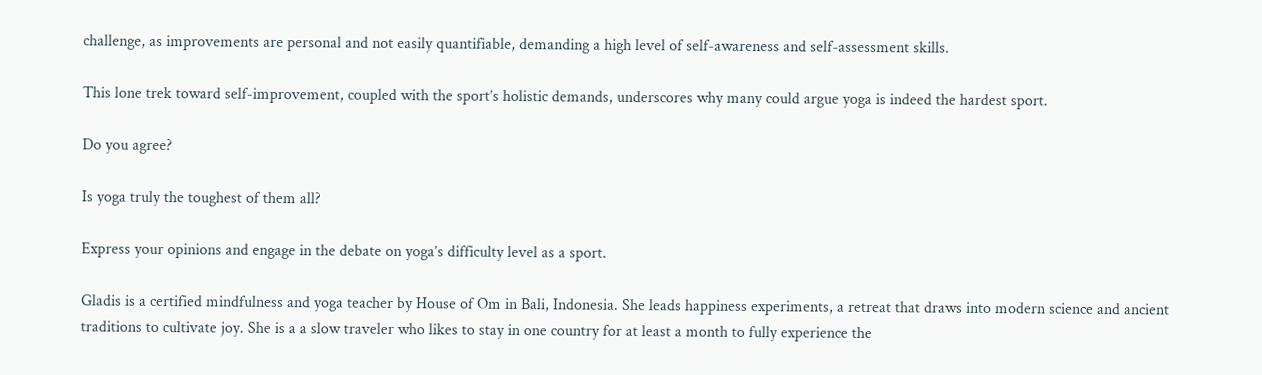challenge, as improvements are personal and not easily quantifiable, demanding a high level of self-awareness and self-assessment skills.

This lone trek toward self-improvement, coupled with the sport’s holistic demands, underscores why many could argue yoga is indeed the hardest sport.

Do you agree?

Is yoga truly the toughest of them all?

Express your opinions and engage in the debate on yoga’s difficulty level as a sport.

Gladis is a certified mindfulness and yoga teacher by House of Om in Bali, Indonesia. She leads happiness experiments, a retreat that draws into modern science and ancient traditions to cultivate joy. She is a a slow traveler who likes to stay in one country for at least a month to fully experience the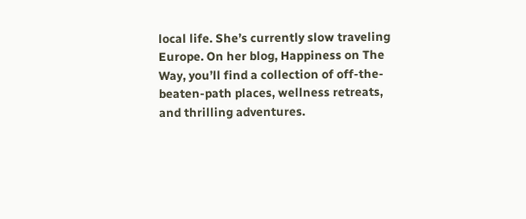local life. She’s currently slow traveling Europe. On her blog, Happiness on The Way, you’ll find a collection of off-the-beaten-path places, wellness retreats, and thrilling adventures.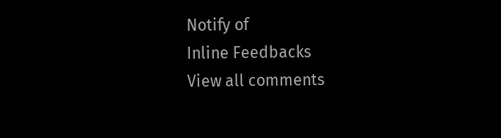Notify of
Inline Feedbacks
View all comments